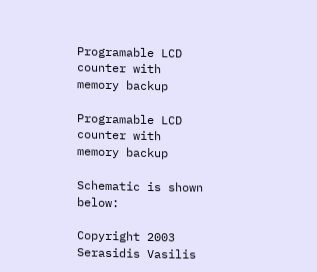Programable LCD counter with memory backup

Programable LCD counter with memory backup

Schematic is shown below:

Copyright 2003 Serasidis Vasilis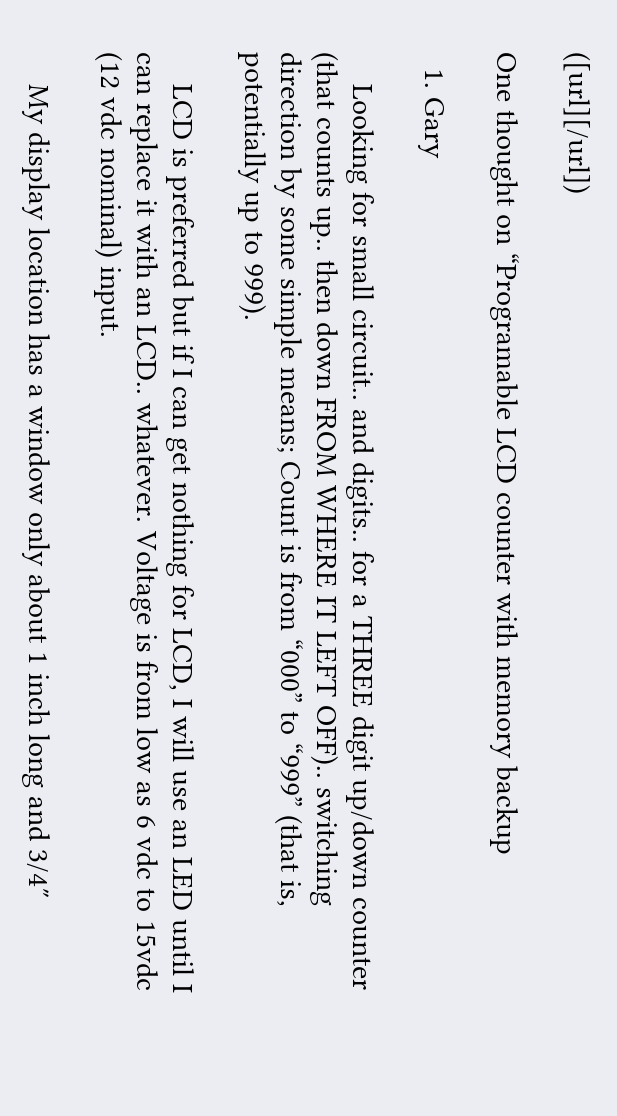([url][/url])

One thought on “Programable LCD counter with memory backup

  1. Gary

    Looking for small circuit.. and digits.. for a THREE digit up/down counter (that counts up.. then down FROM WHERE IT LEFT OFF).. switching direction by some simple means; Count is from “000” to “999” (that is, potentially up to 999).

    LCD is preferred but if I can get nothing for LCD, I will use an LED until I can replace it with an LCD.. whatever. Voltage is from low as 6 vdc to 15vdc (12 vdc nominal) input.

    My display location has a window only about 1 inch long and 3/4″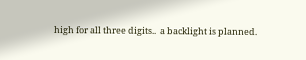high for all three digits..  a backlight is planned.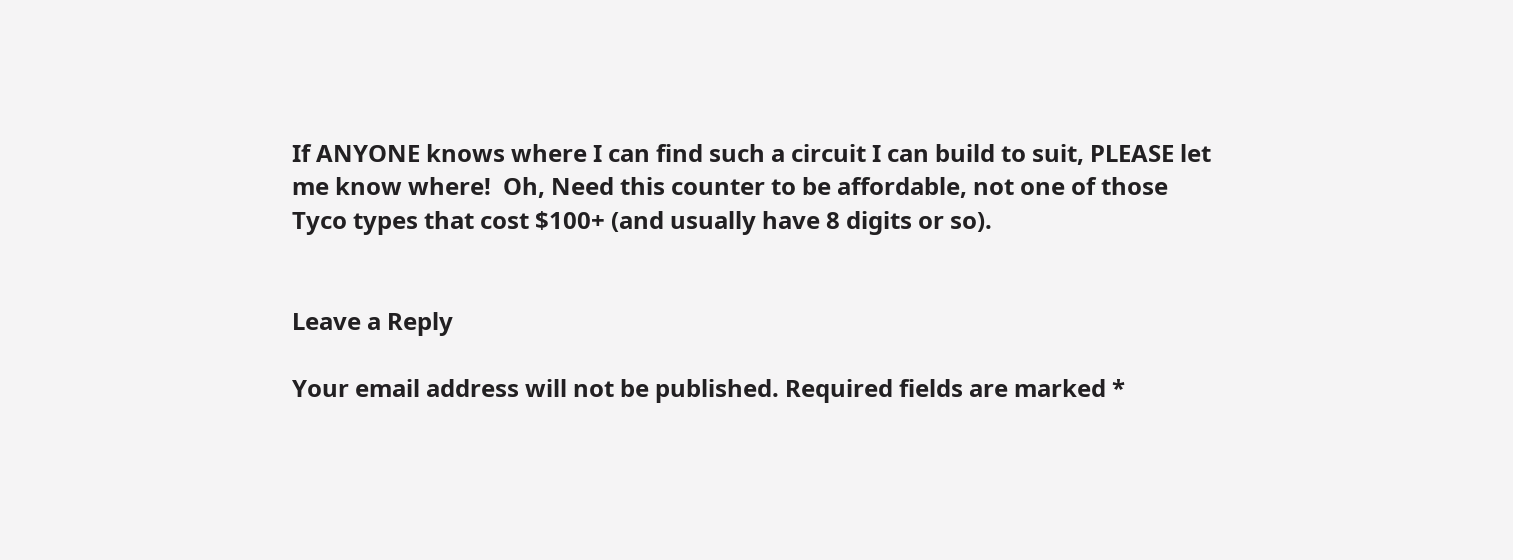If ANYONE knows where I can find such a circuit I can build to suit, PLEASE let me know where!  Oh, Need this counter to be affordable, not one of those Tyco types that cost $100+ (and usually have 8 digits or so).


Leave a Reply

Your email address will not be published. Required fields are marked *